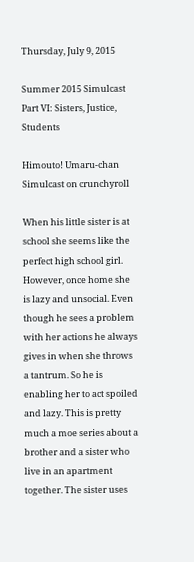Thursday, July 9, 2015

Summer 2015 Simulcast Part VI: Sisters, Justice, Students

Himouto! Umaru-chan
Simulcast on crunchyroll

When his little sister is at school she seems like the perfect high school girl. However, once home she is lazy and unsocial. Even though he sees a problem with her actions he always gives in when she throws a tantrum. So he is enabling her to act spoiled and lazy. This is pretty much a moe series about a brother and a sister who live in an apartment together. The sister uses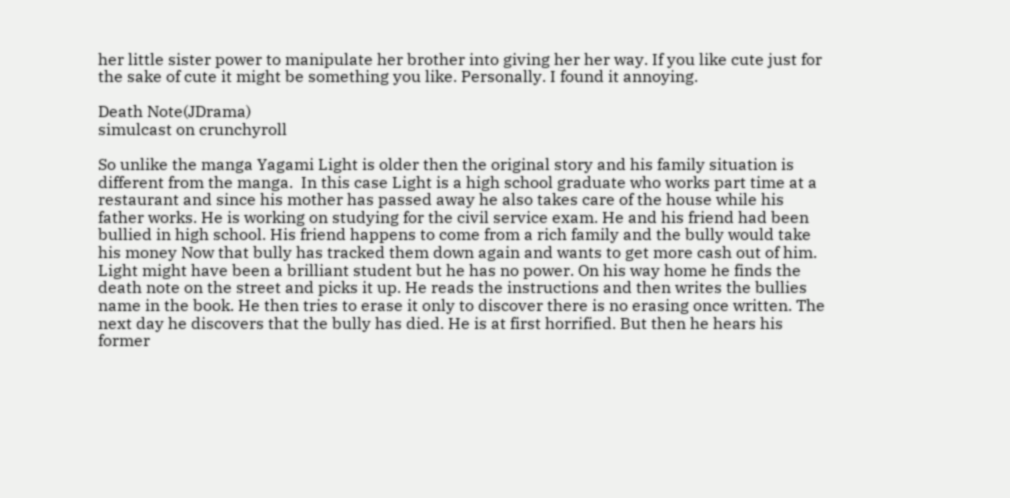her little sister power to manipulate her brother into giving her her way. If you like cute just for the sake of cute it might be something you like. Personally. I found it annoying.

Death Note(JDrama)
simulcast on crunchyroll

So unlike the manga Yagami Light is older then the original story and his family situation is different from the manga.  In this case Light is a high school graduate who works part time at a restaurant and since his mother has passed away he also takes care of the house while his father works. He is working on studying for the civil service exam. He and his friend had been bullied in high school. His friend happens to come from a rich family and the bully would take his money Now that bully has tracked them down again and wants to get more cash out of him. Light might have been a brilliant student but he has no power. On his way home he finds the death note on the street and picks it up. He reads the instructions and then writes the bullies name in the book. He then tries to erase it only to discover there is no erasing once written. The next day he discovers that the bully has died. He is at first horrified. But then he hears his former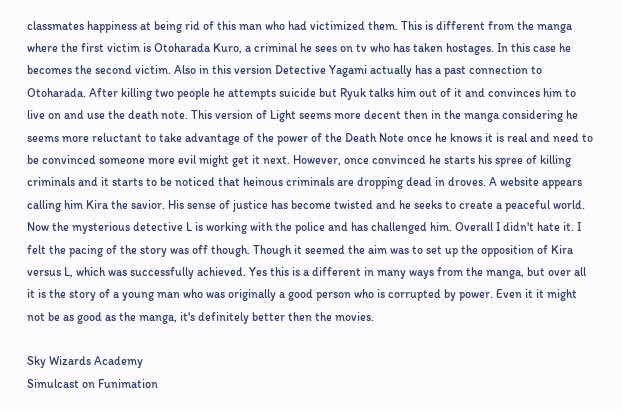classmates happiness at being rid of this man who had victimized them. This is different from the manga where the first victim is Otoharada Kuro, a criminal he sees on tv who has taken hostages. In this case he becomes the second victim. Also in this version Detective Yagami actually has a past connection to Otoharada. After killing two people he attempts suicide but Ryuk talks him out of it and convinces him to live on and use the death note. This version of Light seems more decent then in the manga considering he seems more reluctant to take advantage of the power of the Death Note once he knows it is real and need to be convinced someone more evil might get it next. However, once convinced he starts his spree of killing criminals and it starts to be noticed that heinous criminals are dropping dead in droves. A website appears calling him Kira the savior. His sense of justice has become twisted and he seeks to create a peaceful world. Now the mysterious detective L is working with the police and has challenged him. Overall I didn't hate it. I felt the pacing of the story was off though. Though it seemed the aim was to set up the opposition of Kira versus L, which was successfully achieved. Yes this is a different in many ways from the manga, but over all it is the story of a young man who was originally a good person who is corrupted by power. Even it it might not be as good as the manga, it's definitely better then the movies.

Sky Wizards Academy
Simulcast on Funimation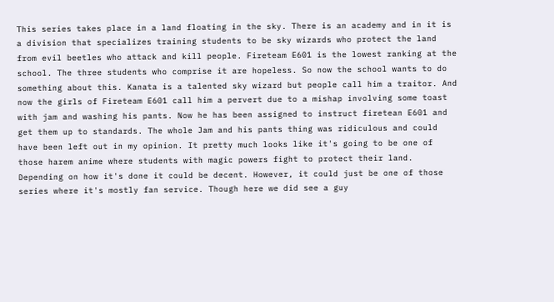This series takes place in a land floating in the sky. There is an academy and in it is a division that specializes training students to be sky wizards who protect the land from evil beetles who attack and kill people. Fireteam E601 is the lowest ranking at the school. The three students who comprise it are hopeless. So now the school wants to do something about this. Kanata is a talented sky wizard but people call him a traitor. And now the girls of Fireteam E601 call him a pervert due to a mishap involving some toast with jam and washing his pants. Now he has been assigned to instruct firetean E601 and get them up to standards. The whole Jam and his pants thing was ridiculous and could have been left out in my opinion. It pretty much looks like it's going to be one of those harem anime where students with magic powers fight to protect their land. Depending on how it's done it could be decent. However, it could just be one of those series where it's mostly fan service. Though here we did see a guy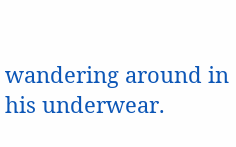wandering around in his underwear.